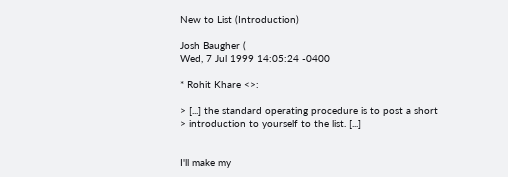New to List (Introduction)

Josh Baugher (
Wed, 7 Jul 1999 14:05:24 -0400

* Rohit Khare <>:

> [...] the standard operating procedure is to post a short
> introduction to yourself to the list. [...]


I'll make my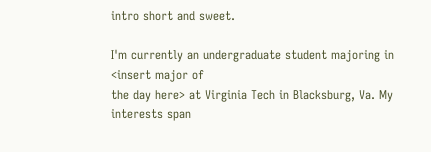intro short and sweet.

I'm currently an undergraduate student majoring in <insert major of
the day here> at Virginia Tech in Blacksburg, Va. My interests span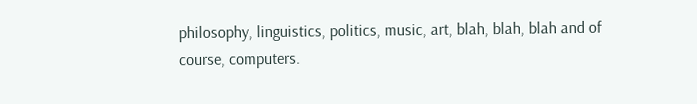philosophy, linguistics, politics, music, art, blah, blah, blah and of
course, computers.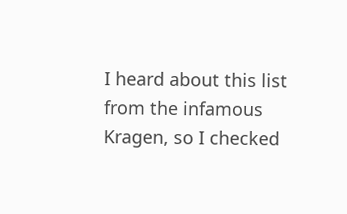I heard about this list from the infamous Kragen, so I checked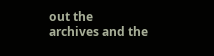out the
archives and the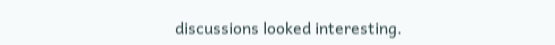discussions looked interesting.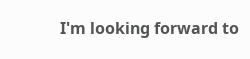I'm looking forward to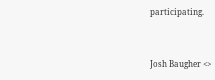participating.


Josh Baugher <>